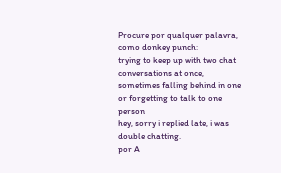Procure por qualquer palavra, como donkey punch:
trying to keep up with two chat conversations at once, sometimes falling behind in one or forgetting to talk to one person
hey, sorry i replied late, i was double chatting.
por A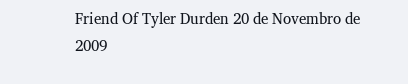Friend Of Tyler Durden 20 de Novembro de 2009